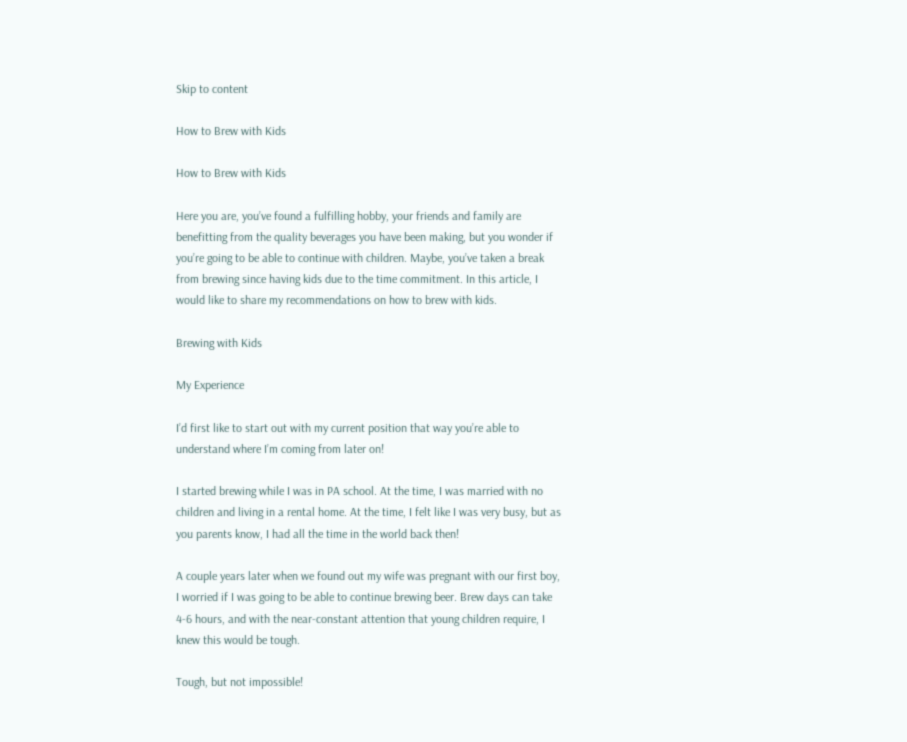Skip to content

How to Brew with Kids

How to Brew with Kids

Here you are, you’ve found a fulfilling hobby, your friends and family are benefitting from the quality beverages you have been making, but you wonder if you’re going to be able to continue with children. Maybe, you’ve taken a break from brewing since having kids due to the time commitment. In this article, I would like to share my recommendations on how to brew with kids.

Brewing with Kids

My Experience

I’d first like to start out with my current position that way you’re able to understand where I’m coming from later on!

I started brewing while I was in PA school. At the time, I was married with no children and living in a rental home. At the time, I felt like I was very busy, but as you parents know, I had all the time in the world back then!

A couple years later when we found out my wife was pregnant with our first boy, I worried if I was going to be able to continue brewing beer. Brew days can take 4-6 hours, and with the near-constant attention that young children require, I knew this would be tough.

Tough, but not impossible!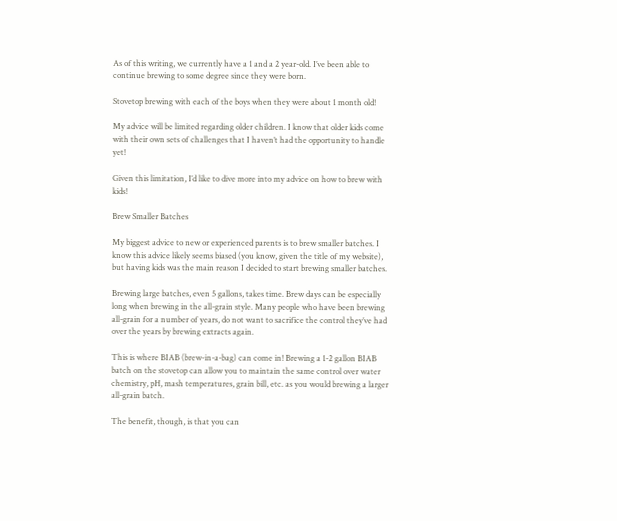As of this writing, we currently have a 1 and a 2 year-old. I’ve been able to continue brewing to some degree since they were born.

Stovetop brewing with each of the boys when they were about 1 month old!

My advice will be limited regarding older children. I know that older kids come with their own sets of challenges that I haven’t had the opportunity to handle yet!

Given this limitation, I’d like to dive more into my advice on how to brew with kids!

Brew Smaller Batches

My biggest advice to new or experienced parents is to brew smaller batches. I know this advice likely seems biased (you know, given the title of my website), but having kids was the main reason I decided to start brewing smaller batches.

Brewing large batches, even 5 gallons, takes time. Brew days can be especially long when brewing in the all-grain style. Many people who have been brewing all-grain for a number of years, do not want to sacrifice the control they’ve had over the years by brewing extracts again.

This is where BIAB (brew-in-a-bag) can come in! Brewing a 1-2 gallon BIAB batch on the stovetop can allow you to maintain the same control over water chemistry, pH, mash temperatures, grain bill, etc. as you would brewing a larger all-grain batch.

The benefit, though, is that you can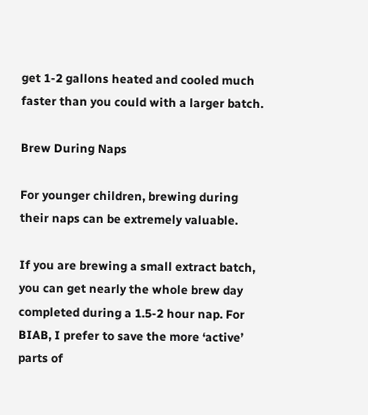get 1-2 gallons heated and cooled much faster than you could with a larger batch.

Brew During Naps

For younger children, brewing during their naps can be extremely valuable.

If you are brewing a small extract batch, you can get nearly the whole brew day completed during a 1.5-2 hour nap. For BIAB, I prefer to save the more ‘active’ parts of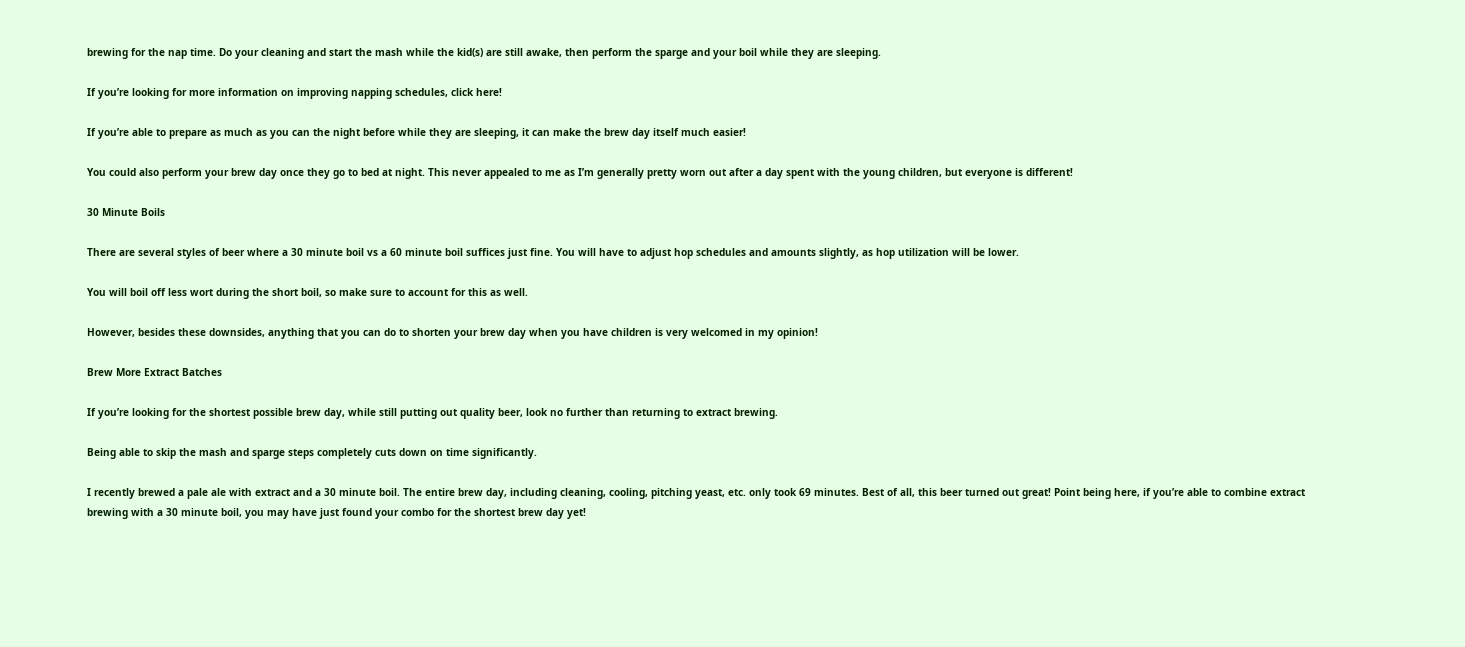brewing for the nap time. Do your cleaning and start the mash while the kid(s) are still awake, then perform the sparge and your boil while they are sleeping.

If you’re looking for more information on improving napping schedules, click here!

If you’re able to prepare as much as you can the night before while they are sleeping, it can make the brew day itself much easier!

You could also perform your brew day once they go to bed at night. This never appealed to me as I’m generally pretty worn out after a day spent with the young children, but everyone is different!

30 Minute Boils

There are several styles of beer where a 30 minute boil vs a 60 minute boil suffices just fine. You will have to adjust hop schedules and amounts slightly, as hop utilization will be lower.

You will boil off less wort during the short boil, so make sure to account for this as well.

However, besides these downsides, anything that you can do to shorten your brew day when you have children is very welcomed in my opinion!

Brew More Extract Batches

If you’re looking for the shortest possible brew day, while still putting out quality beer, look no further than returning to extract brewing.

Being able to skip the mash and sparge steps completely cuts down on time significantly.

I recently brewed a pale ale with extract and a 30 minute boil. The entire brew day, including cleaning, cooling, pitching yeast, etc. only took 69 minutes. Best of all, this beer turned out great! Point being here, if you’re able to combine extract brewing with a 30 minute boil, you may have just found your combo for the shortest brew day yet!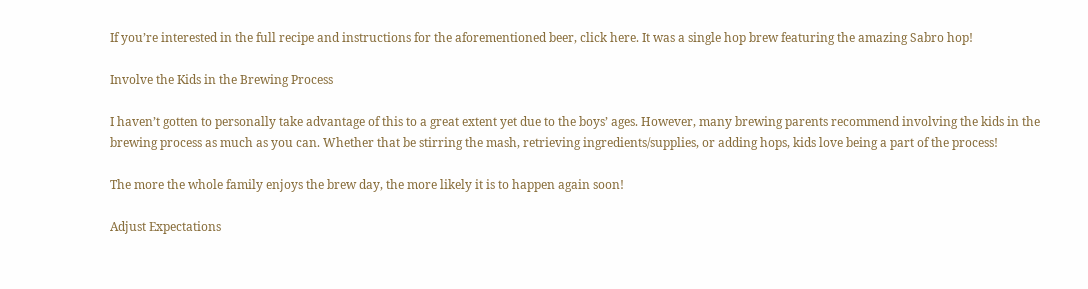If you’re interested in the full recipe and instructions for the aforementioned beer, click here. It was a single hop brew featuring the amazing Sabro hop!

Involve the Kids in the Brewing Process

I haven’t gotten to personally take advantage of this to a great extent yet due to the boys’ ages. However, many brewing parents recommend involving the kids in the brewing process as much as you can. Whether that be stirring the mash, retrieving ingredients/supplies, or adding hops, kids love being a part of the process!

The more the whole family enjoys the brew day, the more likely it is to happen again soon!

Adjust Expectations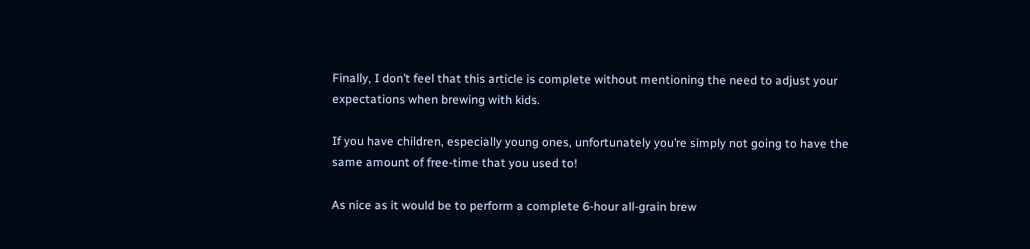Finally, I don’t feel that this article is complete without mentioning the need to adjust your expectations when brewing with kids.

If you have children, especially young ones, unfortunately you’re simply not going to have the same amount of free-time that you used to!

As nice as it would be to perform a complete 6-hour all-grain brew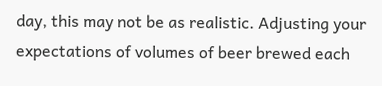day, this may not be as realistic. Adjusting your expectations of volumes of beer brewed each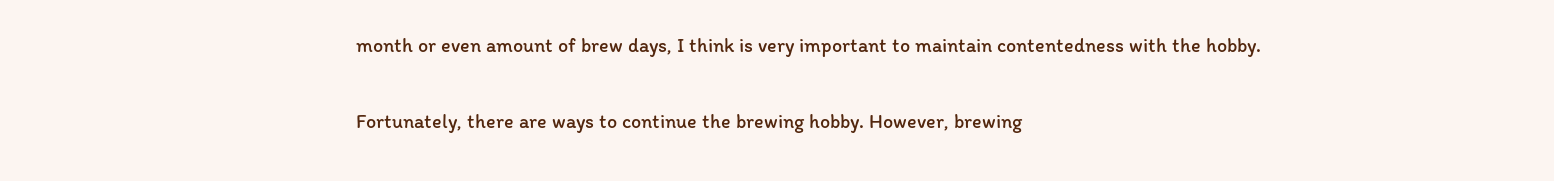month or even amount of brew days, I think is very important to maintain contentedness with the hobby.

Fortunately, there are ways to continue the brewing hobby. However, brewing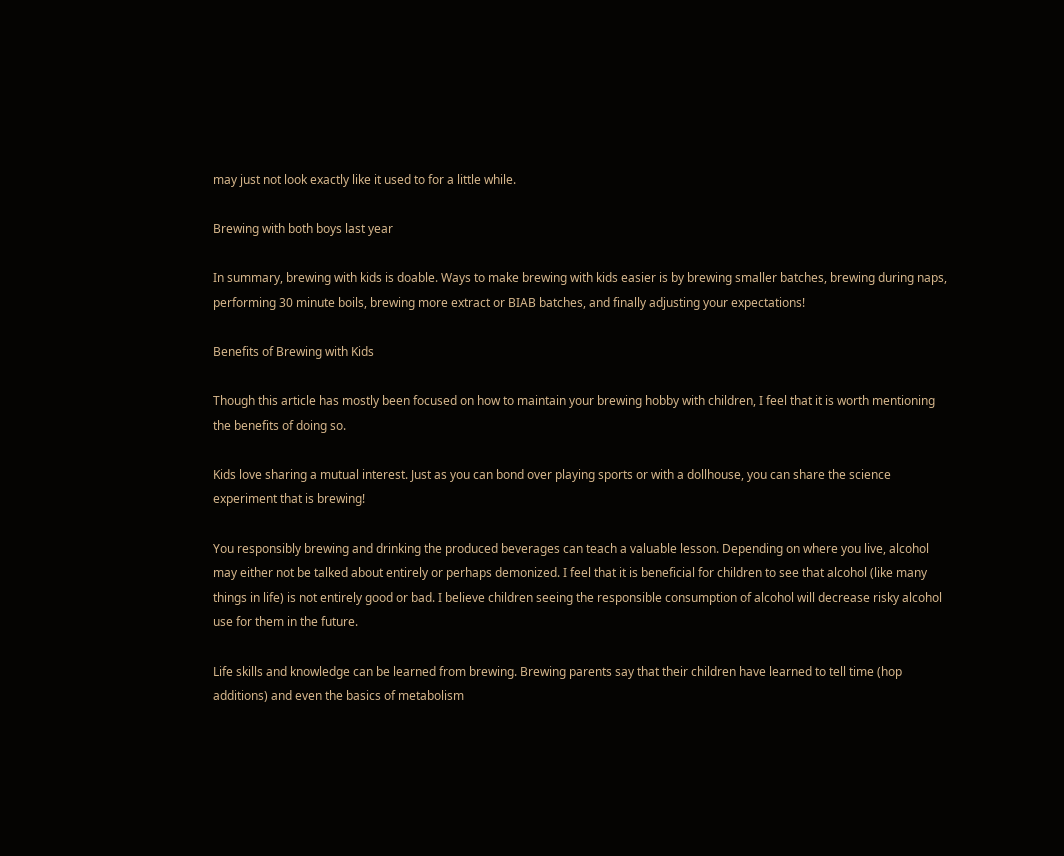may just not look exactly like it used to for a little while.

Brewing with both boys last year

In summary, brewing with kids is doable. Ways to make brewing with kids easier is by brewing smaller batches, brewing during naps, performing 30 minute boils, brewing more extract or BIAB batches, and finally adjusting your expectations!

Benefits of Brewing with Kids

Though this article has mostly been focused on how to maintain your brewing hobby with children, I feel that it is worth mentioning the benefits of doing so.

Kids love sharing a mutual interest. Just as you can bond over playing sports or with a dollhouse, you can share the science experiment that is brewing!

You responsibly brewing and drinking the produced beverages can teach a valuable lesson. Depending on where you live, alcohol may either not be talked about entirely or perhaps demonized. I feel that it is beneficial for children to see that alcohol (like many things in life) is not entirely good or bad. I believe children seeing the responsible consumption of alcohol will decrease risky alcohol use for them in the future.

Life skills and knowledge can be learned from brewing. Brewing parents say that their children have learned to tell time (hop additions) and even the basics of metabolism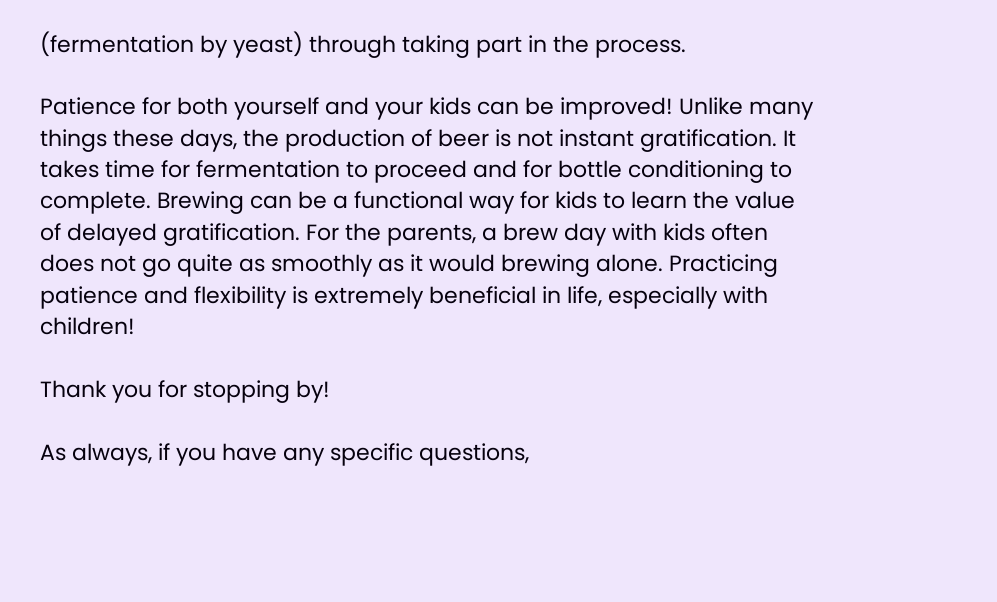(fermentation by yeast) through taking part in the process.

Patience for both yourself and your kids can be improved! Unlike many things these days, the production of beer is not instant gratification. It takes time for fermentation to proceed and for bottle conditioning to complete. Brewing can be a functional way for kids to learn the value of delayed gratification. For the parents, a brew day with kids often does not go quite as smoothly as it would brewing alone. Practicing patience and flexibility is extremely beneficial in life, especially with children!

Thank you for stopping by!

As always, if you have any specific questions,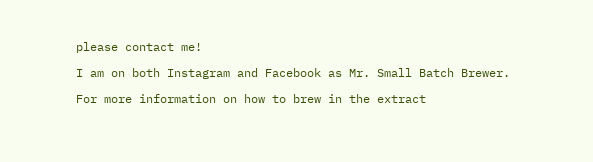please contact me!

I am on both Instagram and Facebook as Mr. Small Batch Brewer.

For more information on how to brew in the extract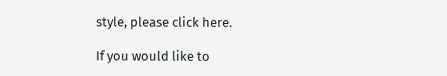style, please click here.

If you would like to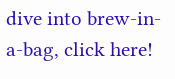dive into brew-in-a-bag, click here!